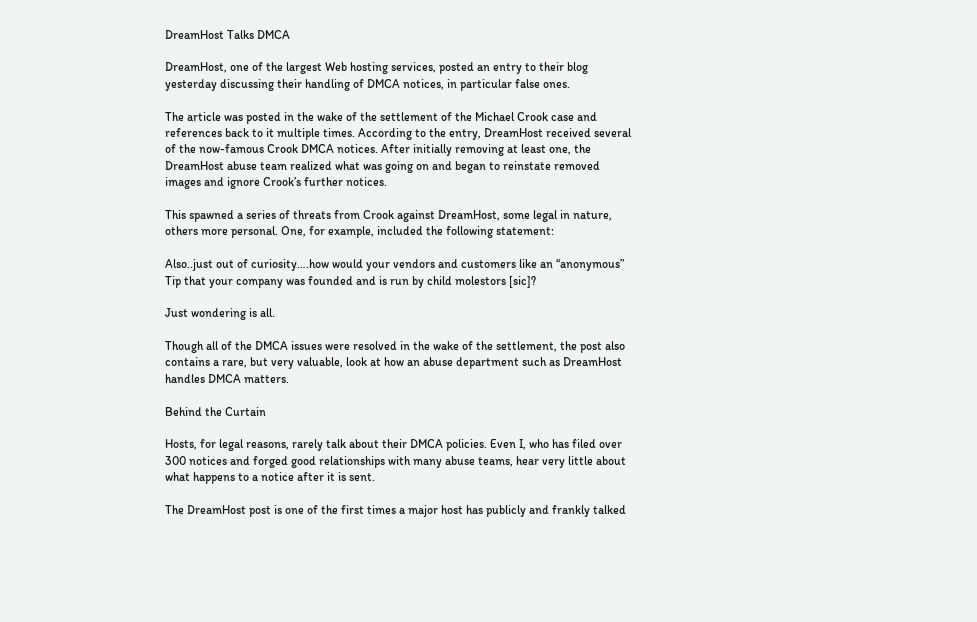DreamHost Talks DMCA

DreamHost, one of the largest Web hosting services, posted an entry to their blog yesterday discussing their handling of DMCA notices, in particular false ones.

The article was posted in the wake of the settlement of the Michael Crook case and references back to it multiple times. According to the entry, DreamHost received several of the now-famous Crook DMCA notices. After initially removing at least one, the DreamHost abuse team realized what was going on and began to reinstate removed images and ignore Crook’s further notices.

This spawned a series of threats from Crook against DreamHost, some legal in nature, others more personal. One, for example, included the following statement:

Also..just out of curiosity….how would your vendors and customers like an “anonymous” Tip that your company was founded and is run by child molestors [sic]?

Just wondering is all.

Though all of the DMCA issues were resolved in the wake of the settlement, the post also contains a rare, but very valuable, look at how an abuse department such as DreamHost handles DMCA matters.

Behind the Curtain

Hosts, for legal reasons, rarely talk about their DMCA policies. Even I, who has filed over 300 notices and forged good relationships with many abuse teams, hear very little about what happens to a notice after it is sent.

The DreamHost post is one of the first times a major host has publicly and frankly talked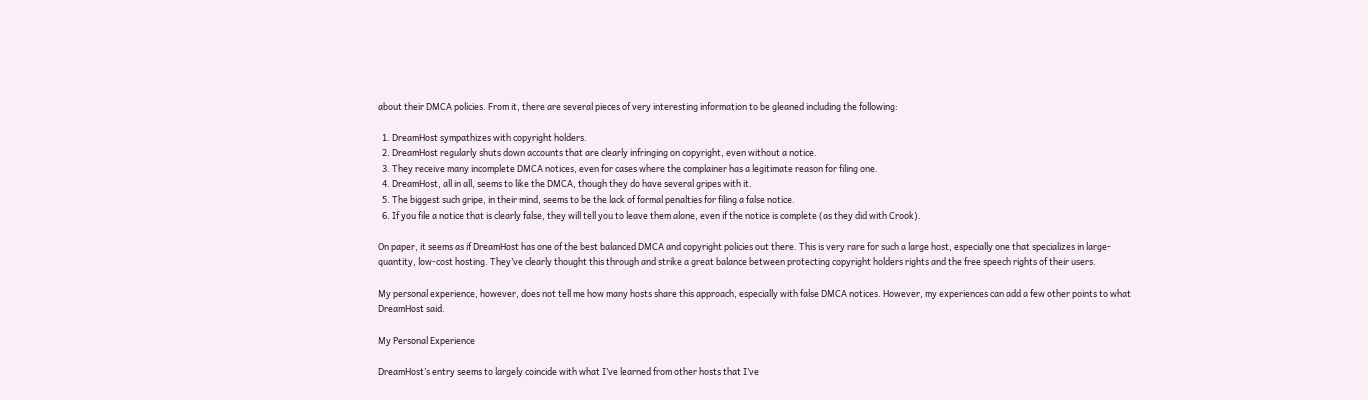about their DMCA policies. From it, there are several pieces of very interesting information to be gleaned including the following:

  1. DreamHost sympathizes with copyright holders.
  2. DreamHost regularly shuts down accounts that are clearly infringing on copyright, even without a notice.
  3. They receive many incomplete DMCA notices, even for cases where the complainer has a legitimate reason for filing one.
  4. DreamHost, all in all, seems to like the DMCA, though they do have several gripes with it.
  5. The biggest such gripe, in their mind, seems to be the lack of formal penalties for filing a false notice.
  6. If you file a notice that is clearly false, they will tell you to leave them alone, even if the notice is complete (as they did with Crook).

On paper, it seems as if DreamHost has one of the best balanced DMCA and copyright policies out there. This is very rare for such a large host, especially one that specializes in large-quantity, low-cost hosting. They’ve clearly thought this through and strike a great balance between protecting copyright holders rights and the free speech rights of their users.

My personal experience, however, does not tell me how many hosts share this approach, especially with false DMCA notices. However, my experiences can add a few other points to what DreamHost said.

My Personal Experience

DreamHost’s entry seems to largely coincide with what I’ve learned from other hosts that I’ve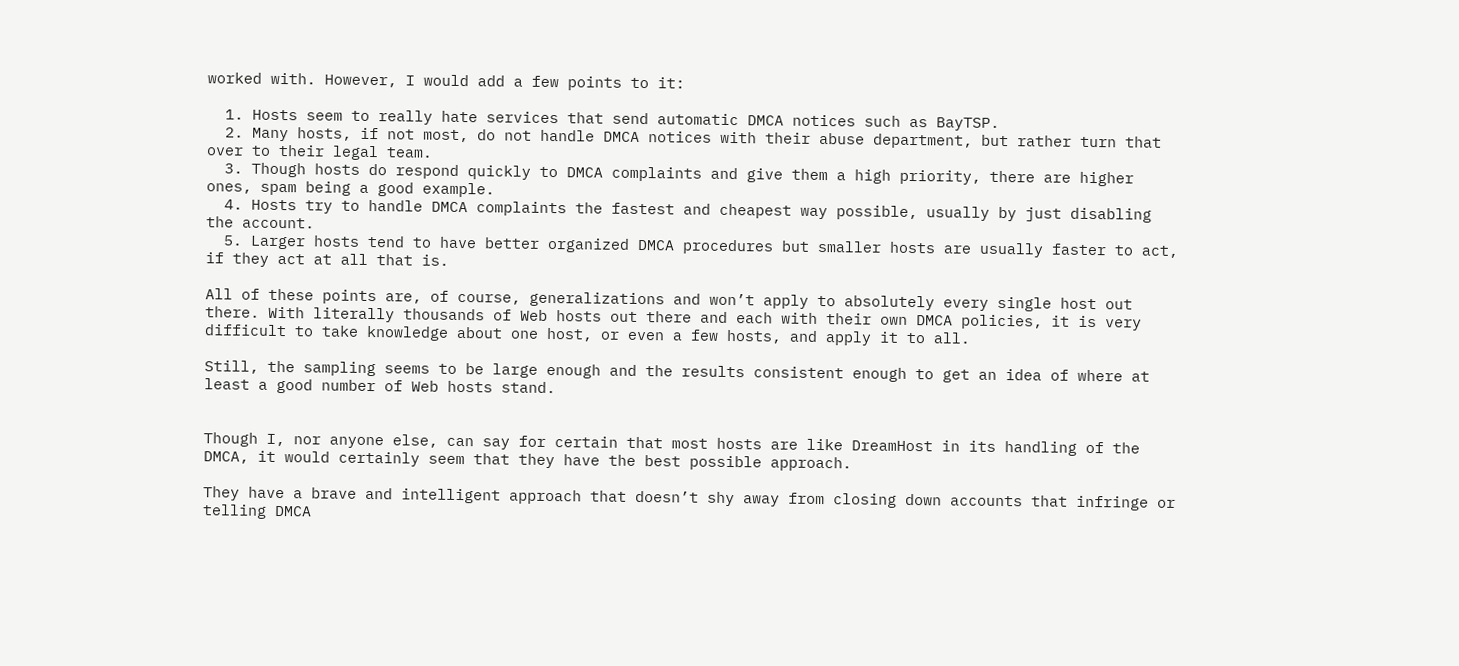worked with. However, I would add a few points to it:

  1. Hosts seem to really hate services that send automatic DMCA notices such as BayTSP.
  2. Many hosts, if not most, do not handle DMCA notices with their abuse department, but rather turn that over to their legal team.
  3. Though hosts do respond quickly to DMCA complaints and give them a high priority, there are higher ones, spam being a good example.
  4. Hosts try to handle DMCA complaints the fastest and cheapest way possible, usually by just disabling the account.
  5. Larger hosts tend to have better organized DMCA procedures but smaller hosts are usually faster to act, if they act at all that is.

All of these points are, of course, generalizations and won’t apply to absolutely every single host out there. With literally thousands of Web hosts out there and each with their own DMCA policies, it is very difficult to take knowledge about one host, or even a few hosts, and apply it to all.

Still, the sampling seems to be large enough and the results consistent enough to get an idea of where at least a good number of Web hosts stand.


Though I, nor anyone else, can say for certain that most hosts are like DreamHost in its handling of the DMCA, it would certainly seem that they have the best possible approach.

They have a brave and intelligent approach that doesn’t shy away from closing down accounts that infringe or telling DMCA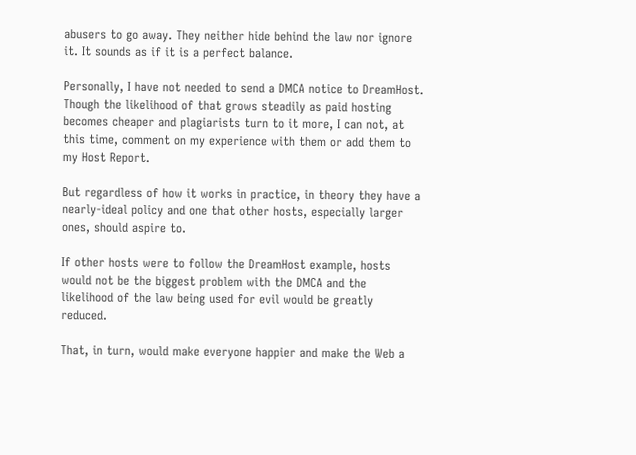abusers to go away. They neither hide behind the law nor ignore it. It sounds as if it is a perfect balance.

Personally, I have not needed to send a DMCA notice to DreamHost. Though the likelihood of that grows steadily as paid hosting becomes cheaper and plagiarists turn to it more, I can not, at this time, comment on my experience with them or add them to my Host Report.

But regardless of how it works in practice, in theory they have a nearly-ideal policy and one that other hosts, especially larger ones, should aspire to.

If other hosts were to follow the DreamHost example, hosts would not be the biggest problem with the DMCA and the likelihood of the law being used for evil would be greatly reduced.

That, in turn, would make everyone happier and make the Web a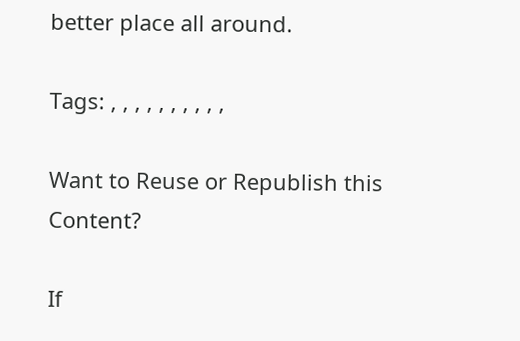better place all around.

Tags: , , , , , , , , , ,

Want to Reuse or Republish this Content?

If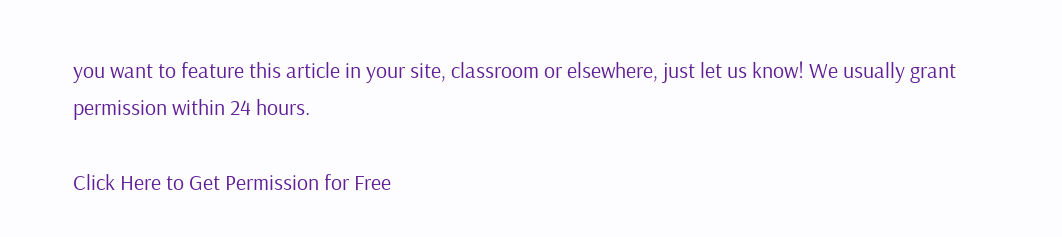you want to feature this article in your site, classroom or elsewhere, just let us know! We usually grant permission within 24 hours.

Click Here to Get Permission for Free